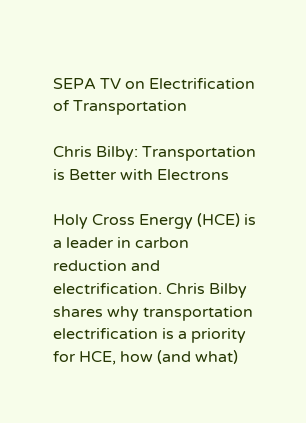SEPA TV on Electrification of Transportation

Chris Bilby: Transportation is Better with Electrons

Holy Cross Energy (HCE) is a leader in carbon reduction and electrification. Chris Bilby shares why transportation electrification is a priority for HCE, how (and what)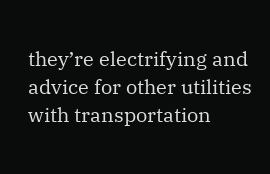they’re electrifying and advice for other utilities with transportation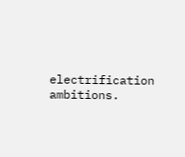electrification ambitions.